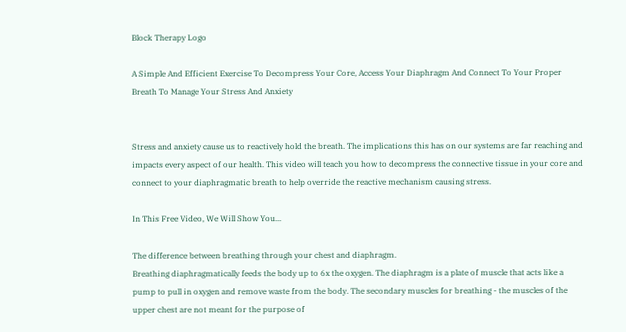Block Therapy Logo

A Simple And Efficient Exercise To Decompress Your Core, Access Your Diaphragm And Connect To Your Proper Breath To Manage Your Stress And Anxiety


Stress and anxiety cause us to reactively hold the breath. The implications this has on our systems are far reaching and impacts every aspect of our health. This video will teach you how to decompress the connective tissue in your core and connect to your diaphragmatic breath to help override the reactive mechanism causing stress.

In This Free Video, We Will Show You...

The difference between breathing through your chest and diaphragm.
Breathing diaphragmatically feeds the body up to 6x the oxygen. The diaphragm is a plate of muscle that acts like a pump to pull in oxygen and remove waste from the body. The secondary muscles for breathing - the muscles of the upper chest are not meant for the purpose of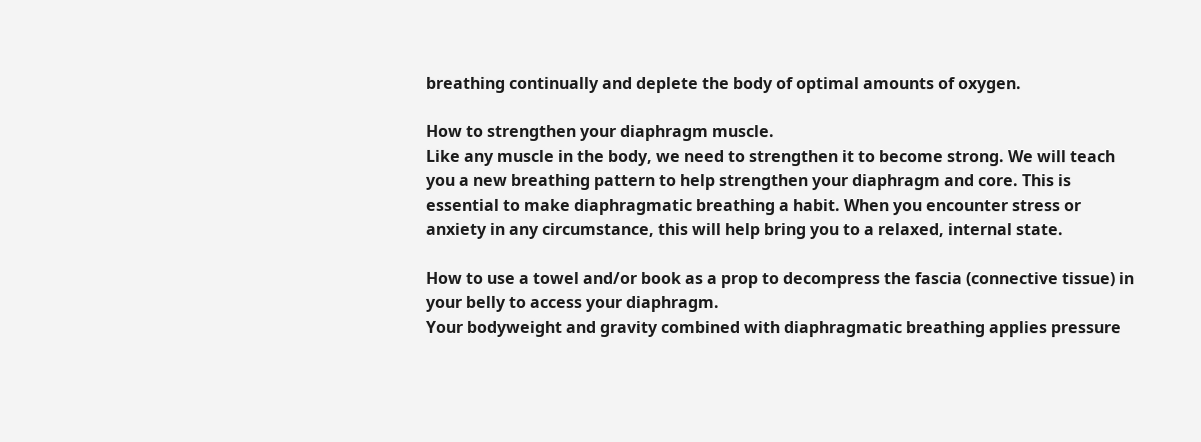breathing continually and deplete the body of optimal amounts of oxygen.

How to strengthen your diaphragm muscle.
Like any muscle in the body, we need to strengthen it to become strong. We will teach you a new breathing pattern to help strengthen your diaphragm and core. This is essential to make diaphragmatic breathing a habit. When you encounter stress or anxiety in any circumstance, this will help bring you to a relaxed, internal state.

How to use a towel and/or book as a prop to decompress the fascia (connective tissue) in your belly to access your diaphragm.
Your bodyweight and gravity combined with diaphragmatic breathing applies pressure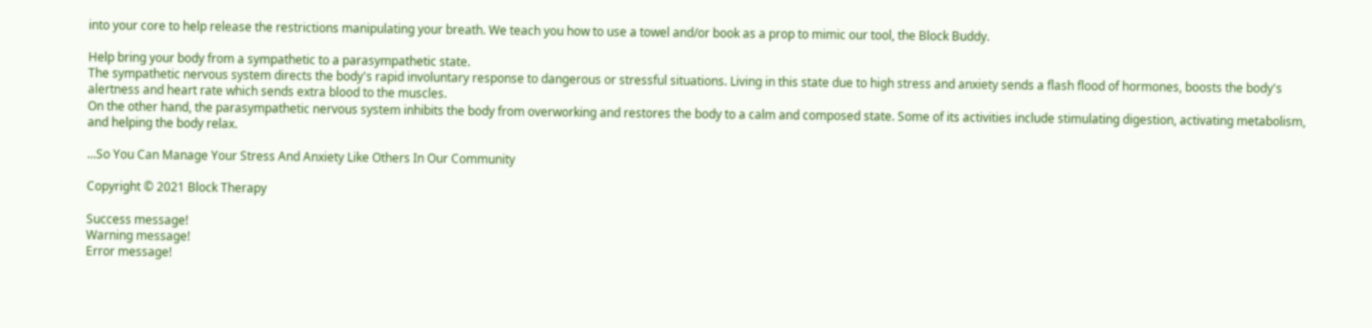into your core to help release the restrictions manipulating your breath. We teach you how to use a towel and/or book as a prop to mimic our tool, the Block Buddy.

Help bring your body from a sympathetic to a parasympathetic state.
The sympathetic nervous system directs the body's rapid involuntary response to dangerous or stressful situations. Living in this state due to high stress and anxiety sends a flash flood of hormones, boosts the body's alertness and heart rate which sends extra blood to the muscles.
On the other hand, the parasympathetic nervous system inhibits the body from overworking and restores the body to a calm and composed state. Some of its activities include stimulating digestion, activating metabolism, and helping the body relax.

...So You Can Manage Your Stress And Anxiety Like Others In Our Community

Copyright © 2021 Block Therapy

Success message!
Warning message!
Error message!